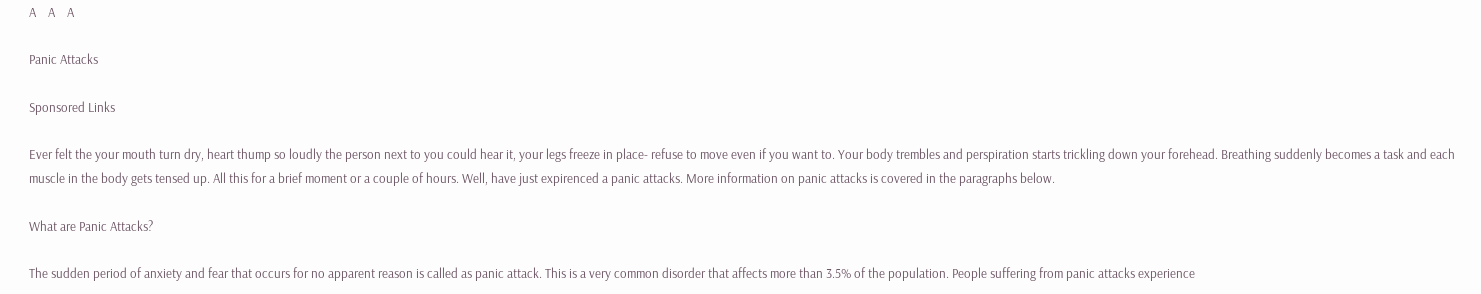A    A    A

Panic Attacks

Sponsored Links

Ever felt the your mouth turn dry, heart thump so loudly the person next to you could hear it, your legs freeze in place- refuse to move even if you want to. Your body trembles and perspiration starts trickling down your forehead. Breathing suddenly becomes a task and each muscle in the body gets tensed up. All this for a brief moment or a couple of hours. Well, have just expirenced a panic attacks. More information on panic attacks is covered in the paragraphs below.

What are Panic Attacks?

The sudden period of anxiety and fear that occurs for no apparent reason is called as panic attack. This is a very common disorder that affects more than 3.5% of the population. People suffering from panic attacks experience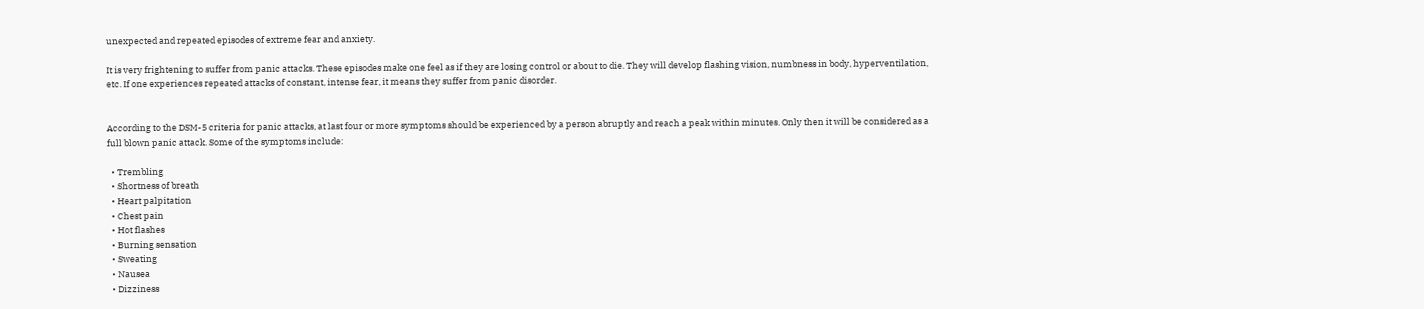unexpected and repeated episodes of extreme fear and anxiety.

It is very frightening to suffer from panic attacks. These episodes make one feel as if they are losing control or about to die. They will develop flashing vision, numbness in body, hyperventilation, etc. If one experiences repeated attacks of constant, intense fear, it means they suffer from panic disorder.


According to the DSM-5 criteria for panic attacks, at last four or more symptoms should be experienced by a person abruptly and reach a peak within minutes. Only then it will be considered as a full blown panic attack. Some of the symptoms include:

  • Trembling
  • Shortness of breath
  • Heart palpitation
  • Chest pain
  • Hot flashes
  • Burning sensation
  • Sweating
  • Nausea
  • Dizziness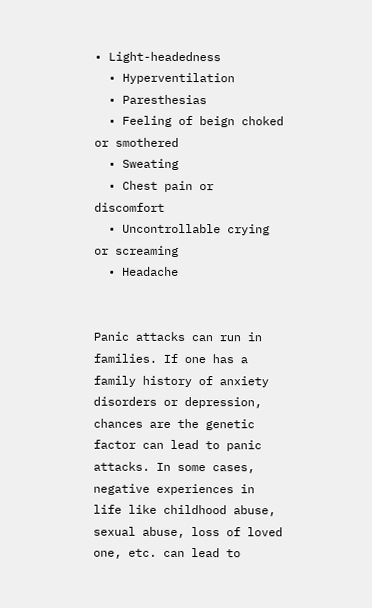• Light-headedness
  • Hyperventilation
  • Paresthesias
  • Feeling of beign choked or smothered
  • Sweating
  • Chest pain or discomfort
  • Uncontrollable crying or screaming
  • Headache


Panic attacks can run in families. If one has a family history of anxiety disorders or depression, chances are the genetic factor can lead to panic attacks. In some cases, negative experiences in life like childhood abuse, sexual abuse, loss of loved one, etc. can lead to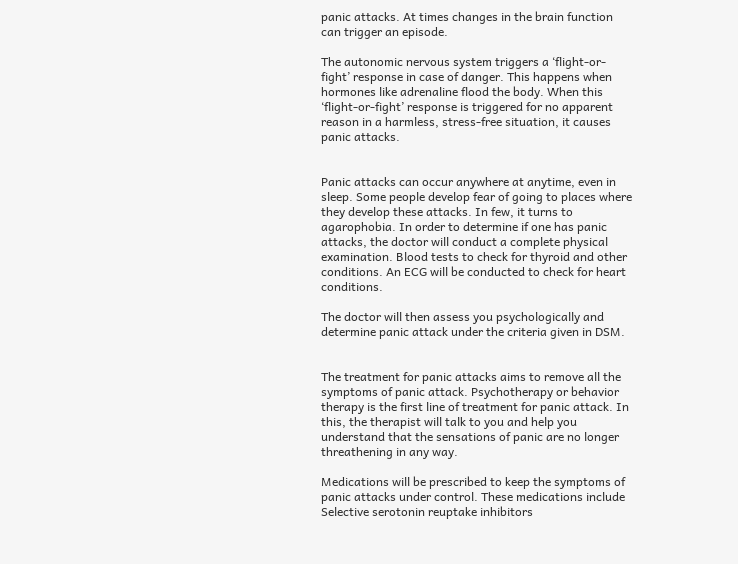panic attacks. At times changes in the brain function can trigger an episode.

The autonomic nervous system triggers a ‘flight-or-fight’ response in case of danger. This happens when hormones like adrenaline flood the body. When this ‘flight-or-fight’ response is triggered for no apparent reason in a harmless, stress-free situation, it causes panic attacks.


Panic attacks can occur anywhere at anytime, even in sleep. Some people develop fear of going to places where they develop these attacks. In few, it turns to agarophobia. In order to determine if one has panic attacks, the doctor will conduct a complete physical examination. Blood tests to check for thyroid and other conditions. An ECG will be conducted to check for heart conditions.

The doctor will then assess you psychologically and determine panic attack under the criteria given in DSM.


The treatment for panic attacks aims to remove all the symptoms of panic attack. Psychotherapy or behavior therapy is the first line of treatment for panic attack. In this, the therapist will talk to you and help you understand that the sensations of panic are no longer threathening in any way.

Medications will be prescribed to keep the symptoms of panic attacks under control. These medications include Selective serotonin reuptake inhibitors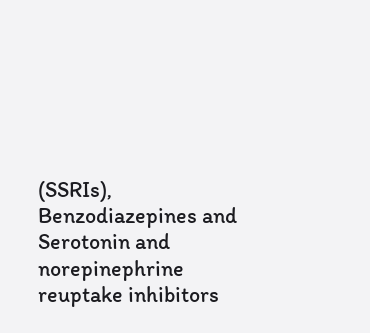(SSRIs), Benzodiazepines and Serotonin and norepinephrine reuptake inhibitors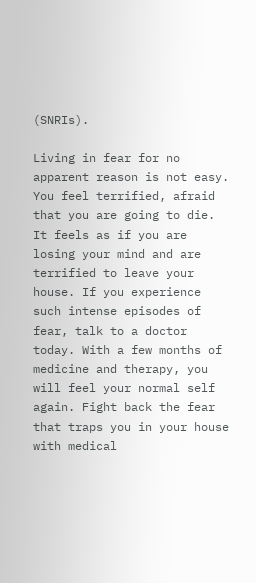(SNRIs).

Living in fear for no apparent reason is not easy. You feel terrified, afraid that you are going to die. It feels as if you are losing your mind and are terrified to leave your house. If you experience such intense episodes of fear, talk to a doctor today. With a few months of medicine and therapy, you will feel your normal self again. Fight back the fear that traps you in your house with medical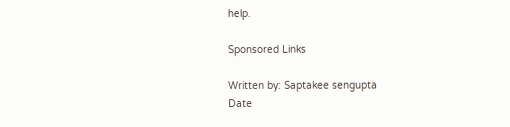help.

Sponsored Links

Written by: Saptakee sengupta
Date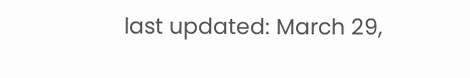last updated: March 29,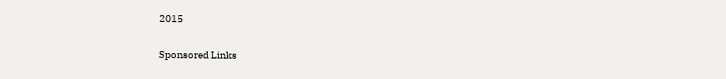2015

Sponsored Links